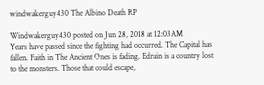windwakerguy430 The Albino Death RP

Windwakerguy430 posted on Jun 28, 2018 at 12:03AM
Years have passed since the fighting had occurred. The Capital has fallen. Faith in The Ancient Ones is fading. Edrain is a country lost to the monsters. Those that could escape,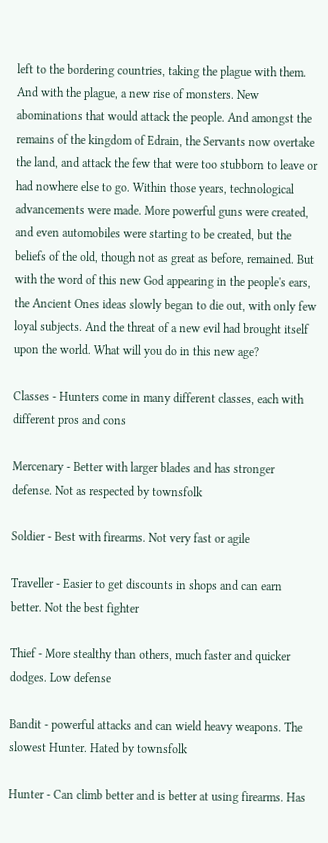left to the bordering countries, taking the plague with them. And with the plague, a new rise of monsters. New abominations that would attack the people. And amongst the remains of the kingdom of Edrain, the Servants now overtake the land, and attack the few that were too stubborn to leave or had nowhere else to go. Within those years, technological advancements were made. More powerful guns were created, and even automobiles were starting to be created, but the beliefs of the old, though not as great as before, remained. But with the word of this new God appearing in the people's ears, the Ancient Ones ideas slowly began to die out, with only few loyal subjects. And the threat of a new evil had brought itself upon the world. What will you do in this new age?

Classes - Hunters come in many different classes, each with different pros and cons

Mercenary - Better with larger blades and has stronger defense. Not as respected by townsfolk

Soldier - Best with firearms. Not very fast or agile

Traveller - Easier to get discounts in shops and can earn better. Not the best fighter

Thief - More stealthy than others, much faster and quicker dodges. Low defense

Bandit - powerful attacks and can wield heavy weapons. The slowest Hunter. Hated by townsfolk

Hunter - Can climb better and is better at using firearms. Has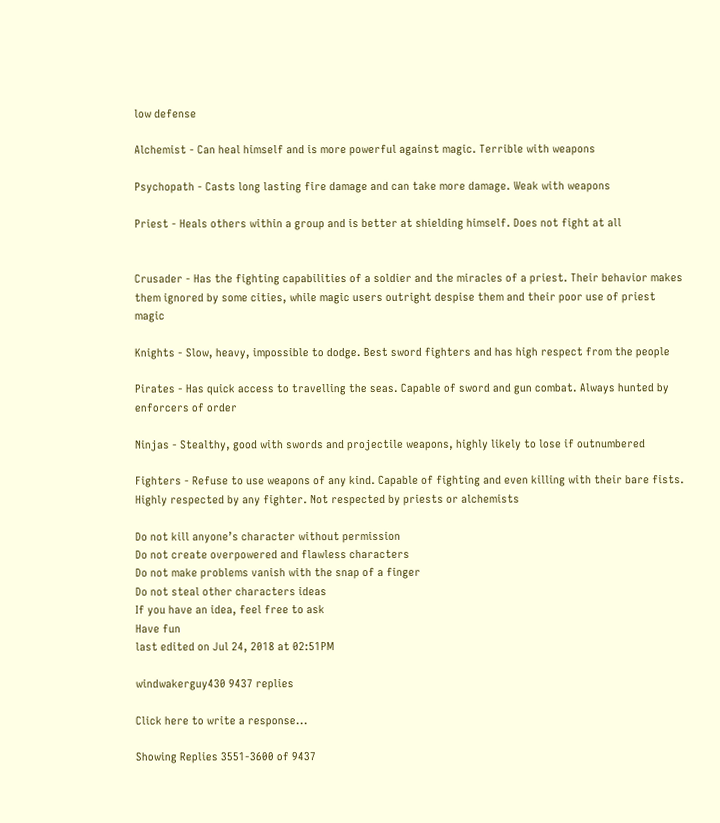low defense

Alchemist - Can heal himself and is more powerful against magic. Terrible with weapons

Psychopath - Casts long lasting fire damage and can take more damage. Weak with weapons

Priest - Heals others within a group and is better at shielding himself. Does not fight at all


Crusader - Has the fighting capabilities of a soldier and the miracles of a priest. Their behavior makes them ignored by some cities, while magic users outright despise them and their poor use of priest magic

Knights - Slow, heavy, impossible to dodge. Best sword fighters and has high respect from the people

Pirates - Has quick access to travelling the seas. Capable of sword and gun combat. Always hunted by enforcers of order

Ninjas - Stealthy, good with swords and projectile weapons, highly likely to lose if outnumbered

Fighters - Refuse to use weapons of any kind. Capable of fighting and even killing with their bare fists. Highly respected by any fighter. Not respected by priests or alchemists

Do not kill anyone’s character without permission
Do not create overpowered and flawless characters
Do not make problems vanish with the snap of a finger
Do not steal other characters ideas
If you have an idea, feel free to ask
Have fun
last edited on Jul 24, 2018 at 02:51PM

windwakerguy430 9437 replies

Click here to write a response...

Showing Replies 3551-3600 of 9437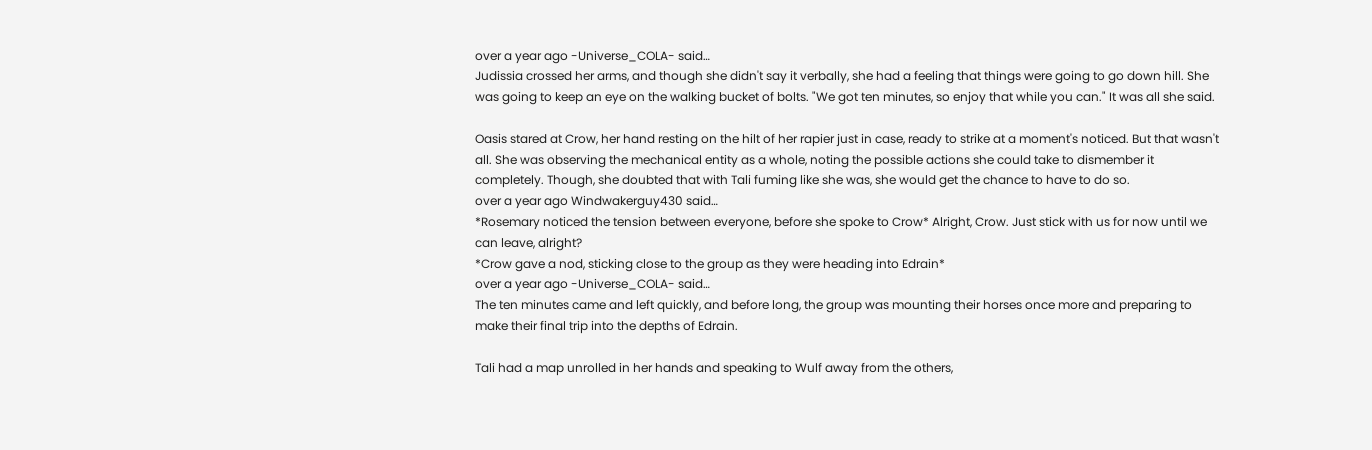over a year ago -Universe_COLA- said…
Judissia crossed her arms, and though she didn't say it verbally, she had a feeling that things were going to go down hill. She was going to keep an eye on the walking bucket of bolts. "We got ten minutes, so enjoy that while you can." It was all she said.

Oasis stared at Crow, her hand resting on the hilt of her rapier just in case, ready to strike at a moment's noticed. But that wasn't all. She was observing the mechanical entity as a whole, noting the possible actions she could take to dismember it completely. Though, she doubted that with Tali fuming like she was, she would get the chance to have to do so.
over a year ago Windwakerguy430 said…
*Rosemary noticed the tension between everyone, before she spoke to Crow* Alright, Crow. Just stick with us for now until we can leave, alright?
*Crow gave a nod, sticking close to the group as they were heading into Edrain*
over a year ago -Universe_COLA- said…
The ten minutes came and left quickly, and before long, the group was mounting their horses once more and preparing to make their final trip into the depths of Edrain.

Tali had a map unrolled in her hands and speaking to Wulf away from the others,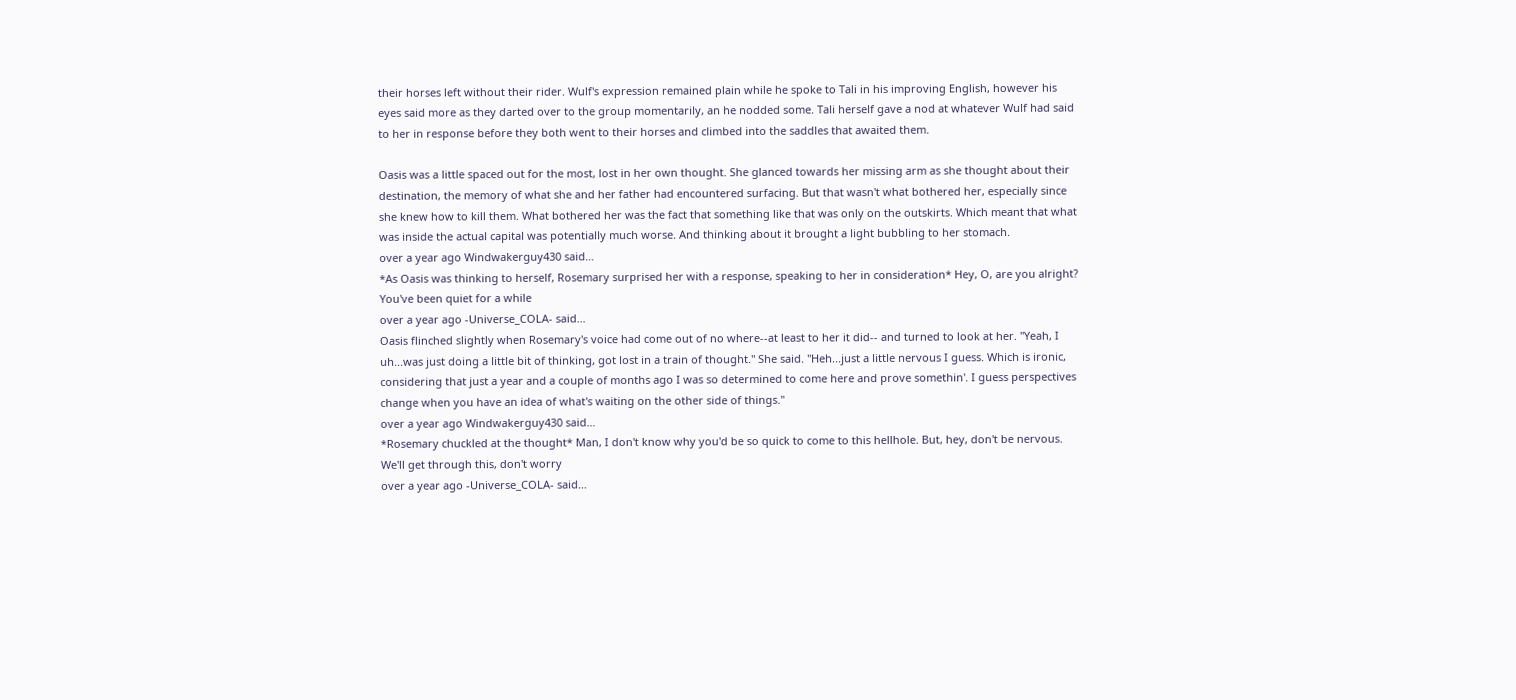their horses left without their rider. Wulf's expression remained plain while he spoke to Tali in his improving English, however his eyes said more as they darted over to the group momentarily, an he nodded some. Tali herself gave a nod at whatever Wulf had said to her in response before they both went to their horses and climbed into the saddles that awaited them.

Oasis was a little spaced out for the most, lost in her own thought. She glanced towards her missing arm as she thought about their destination, the memory of what she and her father had encountered surfacing. But that wasn't what bothered her, especially since she knew how to kill them. What bothered her was the fact that something like that was only on the outskirts. Which meant that what was inside the actual capital was potentially much worse. And thinking about it brought a light bubbling to her stomach.
over a year ago Windwakerguy430 said…
*As Oasis was thinking to herself, Rosemary surprised her with a response, speaking to her in consideration* Hey, O, are you alright? You've been quiet for a while
over a year ago -Universe_COLA- said…
Oasis flinched slightly when Rosemary's voice had come out of no where--at least to her it did-- and turned to look at her. "Yeah, I uh...was just doing a little bit of thinking, got lost in a train of thought." She said. "Heh...just a little nervous I guess. Which is ironic, considering that just a year and a couple of months ago I was so determined to come here and prove somethin'. I guess perspectives change when you have an idea of what's waiting on the other side of things."
over a year ago Windwakerguy430 said…
*Rosemary chuckled at the thought* Man, I don't know why you'd be so quick to come to this hellhole. But, hey, don't be nervous. We'll get through this, don't worry
over a year ago -Universe_COLA- said…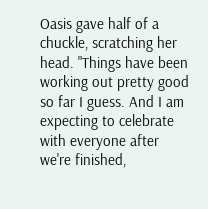Oasis gave half of a chuckle, scratching her head. "Things have been working out pretty good so far I guess. And I am expecting to celebrate with everyone after we're finished,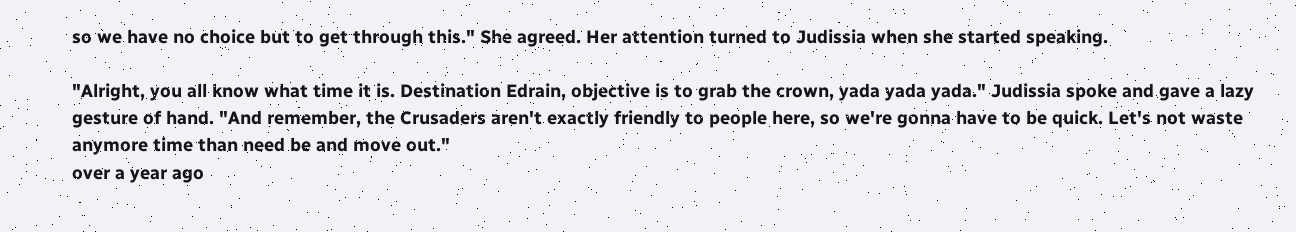so we have no choice but to get through this." She agreed. Her attention turned to Judissia when she started speaking.

"Alright, you all know what time it is. Destination Edrain, objective is to grab the crown, yada yada yada." Judissia spoke and gave a lazy gesture of hand. "And remember, the Crusaders aren't exactly friendly to people here, so we're gonna have to be quick. Let's not waste anymore time than need be and move out."
over a year ago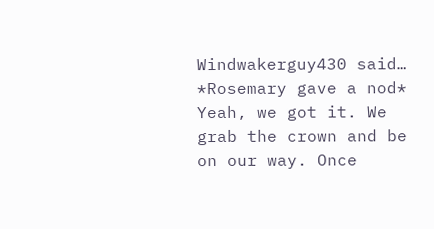Windwakerguy430 said…
*Rosemary gave a nod* Yeah, we got it. We grab the crown and be on our way. Once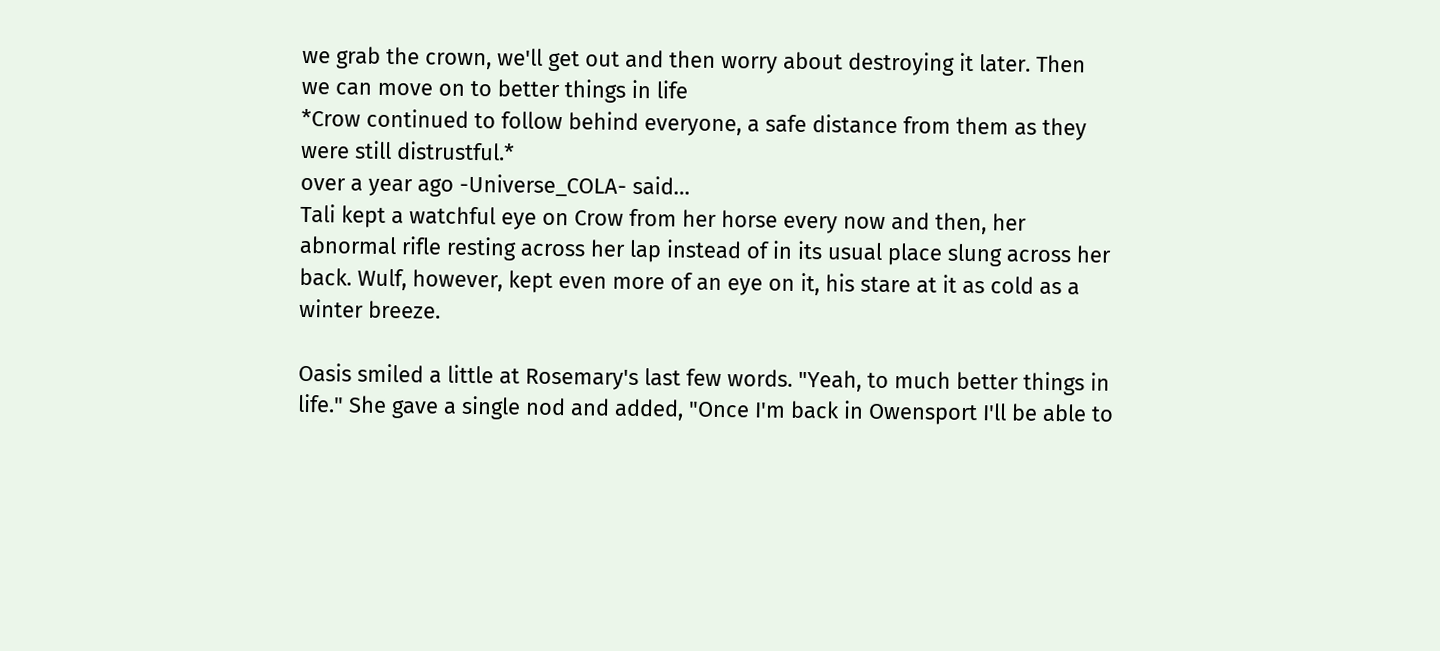we grab the crown, we'll get out and then worry about destroying it later. Then we can move on to better things in life
*Crow continued to follow behind everyone, a safe distance from them as they were still distrustful.*
over a year ago -Universe_COLA- said…
Tali kept a watchful eye on Crow from her horse every now and then, her abnormal rifle resting across her lap instead of in its usual place slung across her back. Wulf, however, kept even more of an eye on it, his stare at it as cold as a winter breeze.

Oasis smiled a little at Rosemary's last few words. "Yeah, to much better things in life." She gave a single nod and added, "Once I'm back in Owensport I'll be able to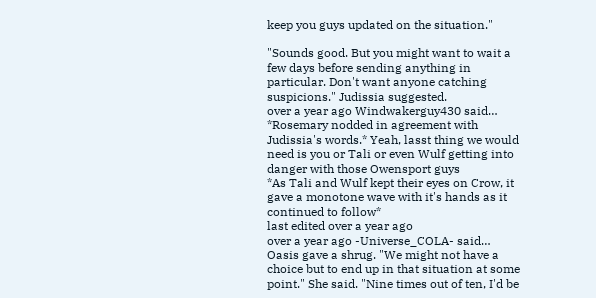keep you guys updated on the situation."

"Sounds good. But you might want to wait a few days before sending anything in particular. Don't want anyone catching suspicions." Judissia suggested.
over a year ago Windwakerguy430 said…
*Rosemary nodded in agreement with Judissia's words.* Yeah, lasst thing we would need is you or Tali or even Wulf getting into danger with those Owensport guys
*As Tali and Wulf kept their eyes on Crow, it gave a monotone wave with it's hands as it continued to follow*
last edited over a year ago
over a year ago -Universe_COLA- said…
Oasis gave a shrug. "We might not have a choice but to end up in that situation at some point." She said. "Nine times out of ten, I'd be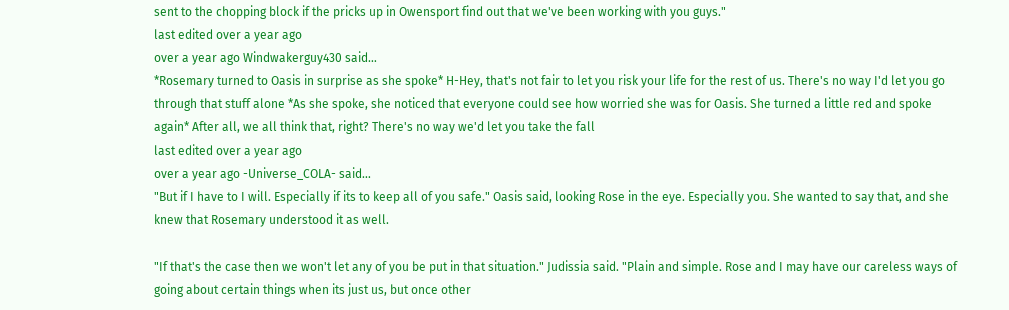sent to the chopping block if the pricks up in Owensport find out that we've been working with you guys."
last edited over a year ago
over a year ago Windwakerguy430 said…
*Rosemary turned to Oasis in surprise as she spoke* H-Hey, that's not fair to let you risk your life for the rest of us. There's no way I'd let you go through that stuff alone *As she spoke, she noticed that everyone could see how worried she was for Oasis. She turned a little red and spoke again* After all, we all think that, right? There's no way we'd let you take the fall
last edited over a year ago
over a year ago -Universe_COLA- said…
"But if I have to I will. Especially if its to keep all of you safe." Oasis said, looking Rose in the eye. Especially you. She wanted to say that, and she knew that Rosemary understood it as well.

"If that's the case then we won't let any of you be put in that situation." Judissia said. "Plain and simple. Rose and I may have our careless ways of going about certain things when its just us, but once other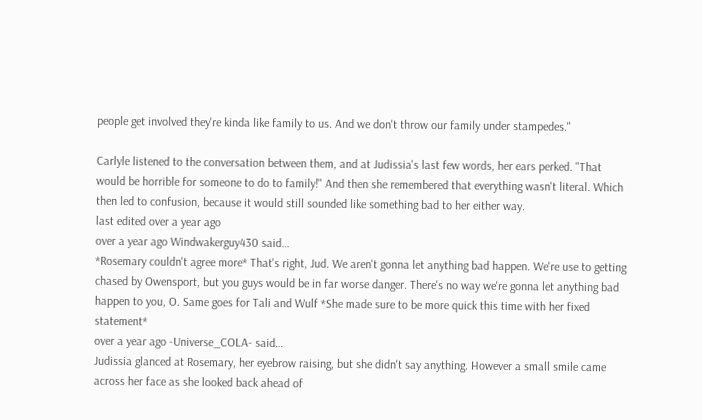people get involved they're kinda like family to us. And we don't throw our family under stampedes."

Carlyle listened to the conversation between them, and at Judissia's last few words, her ears perked. "That would be horrible for someone to do to family!" And then she remembered that everything wasn't literal. Which then led to confusion, because it would still sounded like something bad to her either way.
last edited over a year ago
over a year ago Windwakerguy430 said…
*Rosemary couldn't agree more* That's right, Jud. We aren't gonna let anything bad happen. We're use to getting chased by Owensport, but you guys would be in far worse danger. There's no way we're gonna let anything bad happen to you, O. Same goes for Tali and Wulf *She made sure to be more quick this time with her fixed statement*
over a year ago -Universe_COLA- said…
Judissia glanced at Rosemary, her eyebrow raising, but she didn't say anything. However a small smile came across her face as she looked back ahead of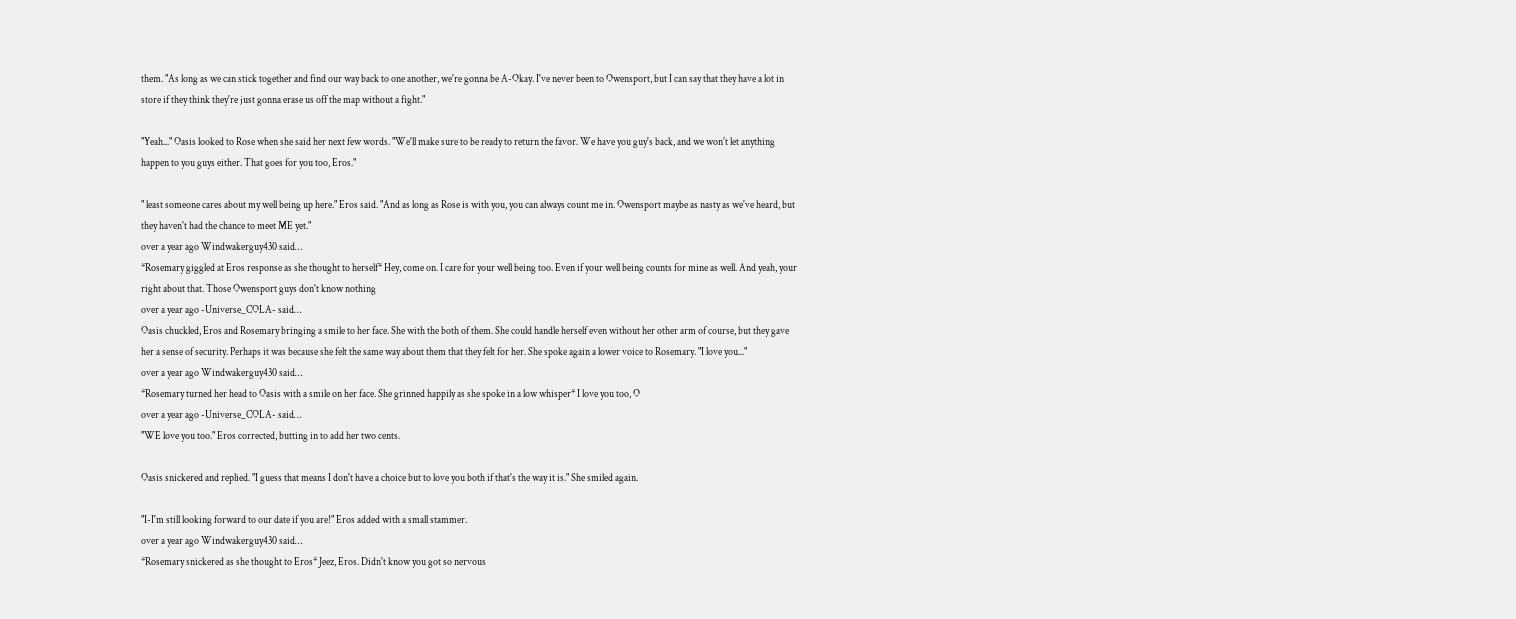them. "As long as we can stick together and find our way back to one another, we're gonna be A-Okay. I've never been to Owensport, but I can say that they have a lot in store if they think they're just gonna erase us off the map without a fight."

"Yeah..." Oasis looked to Rose when she said her next few words. "We'll make sure to be ready to return the favor. We have you guy's back, and we won't let anything happen to you guys either. That goes for you too, Eros."

" least someone cares about my well being up here." Eros said. "And as long as Rose is with you, you can always count me in. Owensport maybe as nasty as we've heard, but they haven't had the chance to meet ME yet."
over a year ago Windwakerguy430 said…
*Rosemary giggled at Eros response as she thought to herself* Hey, come on. I care for your well being too. Even if your well being counts for mine as well. And yeah, your right about that. Those Owensport guys don't know nothing
over a year ago -Universe_COLA- said…
Oasis chuckled, Eros and Rosemary bringing a smile to her face. She with the both of them. She could handle herself even without her other arm of course, but they gave her a sense of security. Perhaps it was because she felt the same way about them that they felt for her. She spoke again a lower voice to Rosemary. "I love you..."
over a year ago Windwakerguy430 said…
*Rosemary turned her head to Oasis with a smile on her face. She grinned happily as she spoke in a low whisper* I love you too, O
over a year ago -Universe_COLA- said…
"WE love you too." Eros corrected, butting in to add her two cents.

Oasis snickered and replied. "I guess that means I don't have a choice but to love you both if that's the way it is." She smiled again.

"I-I'm still looking forward to our date if you are!" Eros added with a small stammer.
over a year ago Windwakerguy430 said…
*Rosemary snickered as she thought to Eros* Jeez, Eros. Didn't know you got so nervous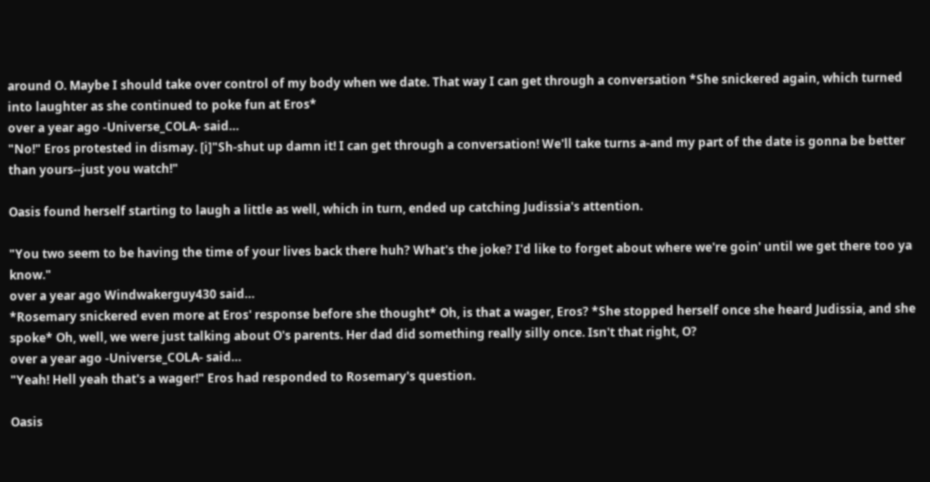around O. Maybe I should take over control of my body when we date. That way I can get through a conversation *She snickered again, which turned into laughter as she continued to poke fun at Eros*
over a year ago -Universe_COLA- said…
"No!" Eros protested in dismay. [i]"Sh-shut up damn it! I can get through a conversation! We'll take turns a-and my part of the date is gonna be better than yours--just you watch!"

Oasis found herself starting to laugh a little as well, which in turn, ended up catching Judissia's attention.

"You two seem to be having the time of your lives back there huh? What's the joke? I'd like to forget about where we're goin' until we get there too ya know."
over a year ago Windwakerguy430 said…
*Rosemary snickered even more at Eros' response before she thought* Oh, is that a wager, Eros? *She stopped herself once she heard Judissia, and she spoke* Oh, well, we were just talking about O's parents. Her dad did something really silly once. Isn't that right, O?
over a year ago -Universe_COLA- said…
"Yeah! Hell yeah that's a wager!" Eros had responded to Rosemary's question.

Oasis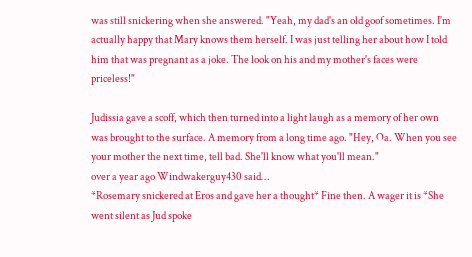was still snickering when she answered. "Yeah, my dad's an old goof sometimes. I'm actually happy that Mary knows them herself. I was just telling her about how I told him that was pregnant as a joke. The look on his and my mother's faces were priceless!"

Judissia gave a scoff, which then turned into a light laugh as a memory of her own was brought to the surface. A memory from a long time ago. "Hey, Oa. When you see your mother the next time, tell bad. She'll know what you'll mean."
over a year ago Windwakerguy430 said…
*Rosemary snickered at Eros and gave her a thought* Fine then. A wager it is *She went silent as Jud spoke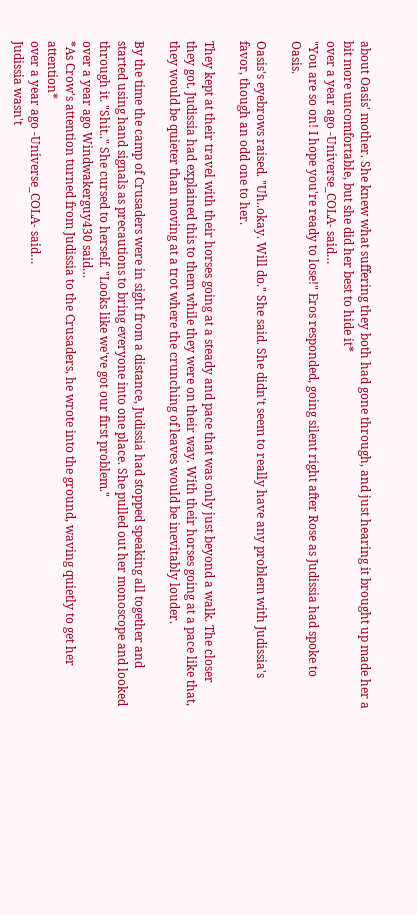about Oasis' mother. She knew what suffering they both had gone through, and just hearing it brought up made her a bit more uncomfortable, but she did her best to hide it*
over a year ago -Universe_COLA- said…
"You are so on! I hope you're ready to lose!" Eros responded, going silent right after Rose as Judissia had spoke to Oasis.

Oasis's eyebrows raised. "Uh..okay. Will do." She said. She didn't seem to really have any problem with Judissia's favor, though an odd one to her.

They kept at their travel with their horses going at a steady and pace that was only just beyond a walk. The closer they got. Judissia had explained this to them while they were on their way. With their horses going at a pace like that, they would be quieter than moving at a trot where the crunching of leaves would be inevitably louder.

By the time the camp of Crusaders were in sight from a distance, Judissia had stopped speaking all together and started using hand signals as precautions to bring everyone into one place. She pulled out her monoscope and looked through it. "Shit.." She cursed to herself. "Looks like we've got our first problem."
over a year ago Windwakerguy430 said…
*As Crow's attention turned from Judissia to the Crusaders, he wrote into the ground, waving quietly to get her attention*
over a year ago -Universe_COLA- said…
Judissia wasn't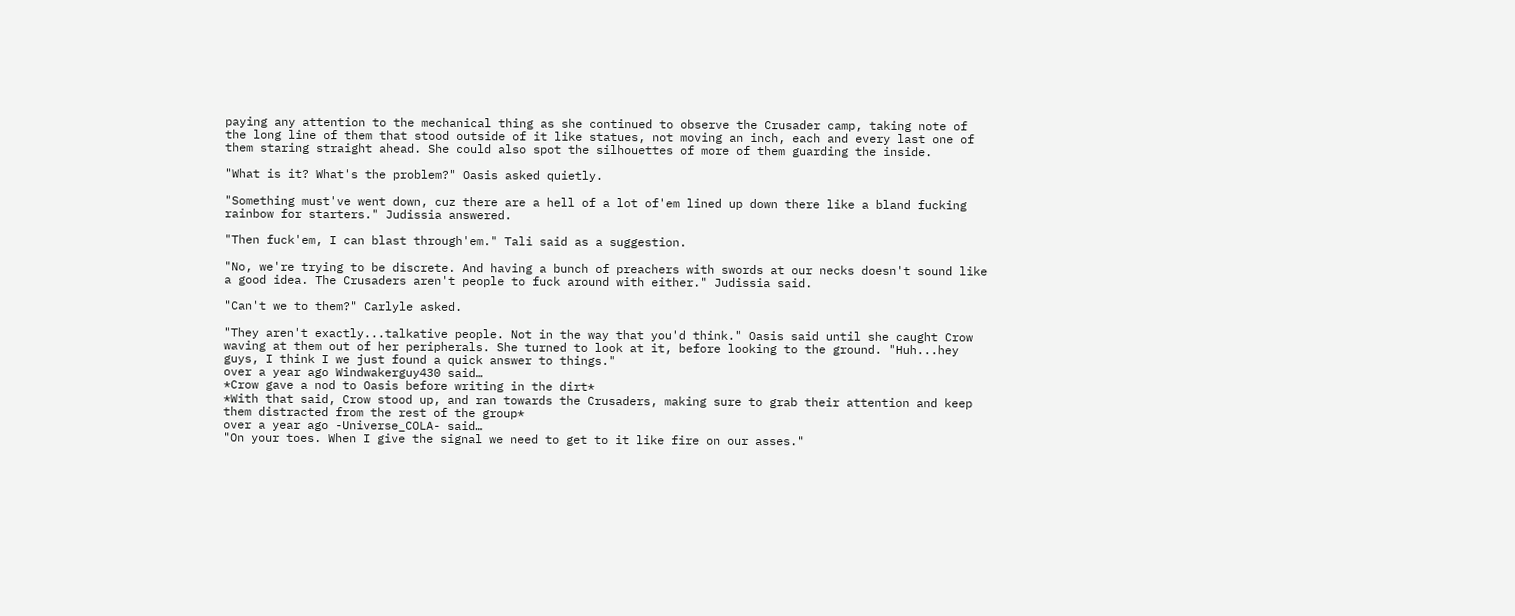paying any attention to the mechanical thing as she continued to observe the Crusader camp, taking note of the long line of them that stood outside of it like statues, not moving an inch, each and every last one of them staring straight ahead. She could also spot the silhouettes of more of them guarding the inside.

"What is it? What's the problem?" Oasis asked quietly.

"Something must've went down, cuz there are a hell of a lot of'em lined up down there like a bland fucking rainbow for starters." Judissia answered.

"Then fuck'em, I can blast through'em." Tali said as a suggestion.

"No, we're trying to be discrete. And having a bunch of preachers with swords at our necks doesn't sound like a good idea. The Crusaders aren't people to fuck around with either." Judissia said.

"Can't we to them?" Carlyle asked.

"They aren't exactly...talkative people. Not in the way that you'd think." Oasis said until she caught Crow waving at them out of her peripherals. She turned to look at it, before looking to the ground. "Huh...hey guys, I think I we just found a quick answer to things."
over a year ago Windwakerguy430 said…
*Crow gave a nod to Oasis before writing in the dirt*
*With that said, Crow stood up, and ran towards the Crusaders, making sure to grab their attention and keep them distracted from the rest of the group*
over a year ago -Universe_COLA- said…
"On your toes. When I give the signal we need to get to it like fire on our asses."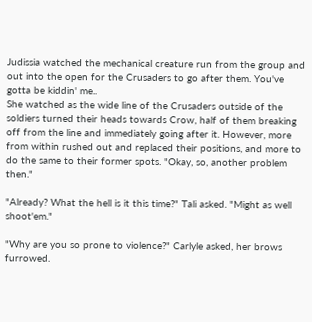Judissia watched the mechanical creature run from the group and out into the open for the Crusaders to go after them. You've gotta be kiddin' me..
She watched as the wide line of the Crusaders outside of the soldiers turned their heads towards Crow, half of them breaking off from the line and immediately going after it. However, more from within rushed out and replaced their positions, and more to do the same to their former spots. "Okay, so, another problem then."

"Already? What the hell is it this time?" Tali asked. "Might as well shoot'em."

"Why are you so prone to violence?" Carlyle asked, her brows furrowed.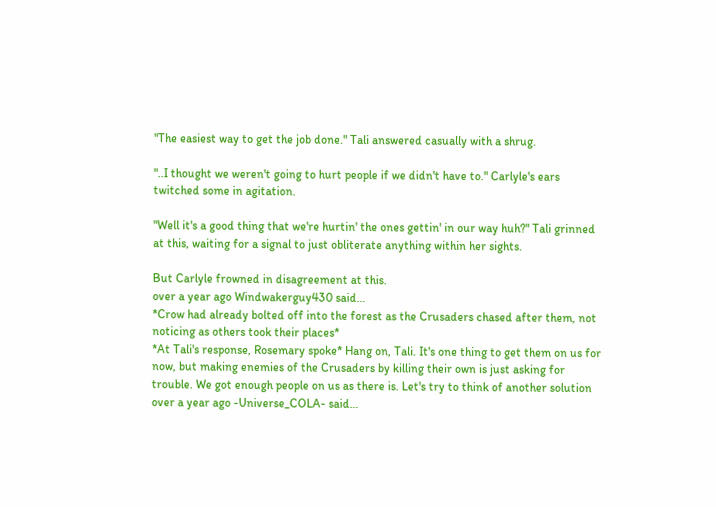"The easiest way to get the job done." Tali answered casually with a shrug.

"..I thought we weren't going to hurt people if we didn't have to." Carlyle's ears twitched some in agitation.

"Well it's a good thing that we're hurtin' the ones gettin' in our way huh?" Tali grinned at this, waiting for a signal to just obliterate anything within her sights.

But Carlyle frowned in disagreement at this.
over a year ago Windwakerguy430 said…
*Crow had already bolted off into the forest as the Crusaders chased after them, not noticing as others took their places*
*At Tali's response, Rosemary spoke* Hang on, Tali. It's one thing to get them on us for now, but making enemies of the Crusaders by killing their own is just asking for trouble. We got enough people on us as there is. Let's try to think of another solution
over a year ago -Universe_COLA- said…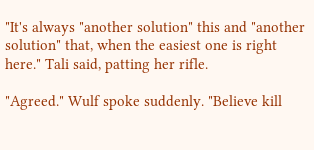"It's always "another solution" this and "another solution" that, when the easiest one is right here." Tali said, patting her rifle.

"Agreed." Wulf spoke suddenly. "Believe kill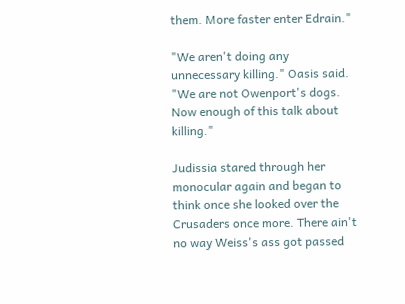them. More faster enter Edrain."

"We aren't doing any unnecessary killing." Oasis said. "We are not Owenport's dogs. Now enough of this talk about killing."

Judissia stared through her monocular again and began to think once she looked over the Crusaders once more. There ain't no way Weiss's ass got passed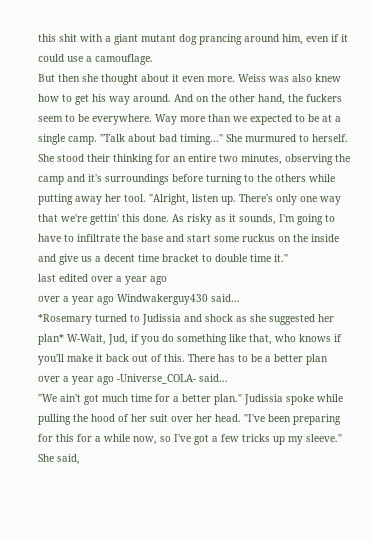this shit with a giant mutant dog prancing around him, even if it could use a camouflage.
But then she thought about it even more. Weiss was also knew how to get his way around. And on the other hand, the fuckers seem to be everywhere. Way more than we expected to be at a single camp. "Talk about bad timing..." She murmured to herself. She stood their thinking for an entire two minutes, observing the camp and it's surroundings before turning to the others while putting away her tool. "Alright, listen up. There's only one way that we're gettin' this done. As risky as it sounds, I'm going to have to infiltrate the base and start some ruckus on the inside and give us a decent time bracket to double time it."
last edited over a year ago
over a year ago Windwakerguy430 said…
*Rosemary turned to Judissia and shock as she suggested her plan* W-Wait, Jud, if you do something like that, who knows if you'll make it back out of this. There has to be a better plan
over a year ago -Universe_COLA- said…
"We ain't got much time for a better plan." Judissia spoke while pulling the hood of her suit over her head. "I've been preparing for this for a while now, so I've got a few tricks up my sleeve." She said,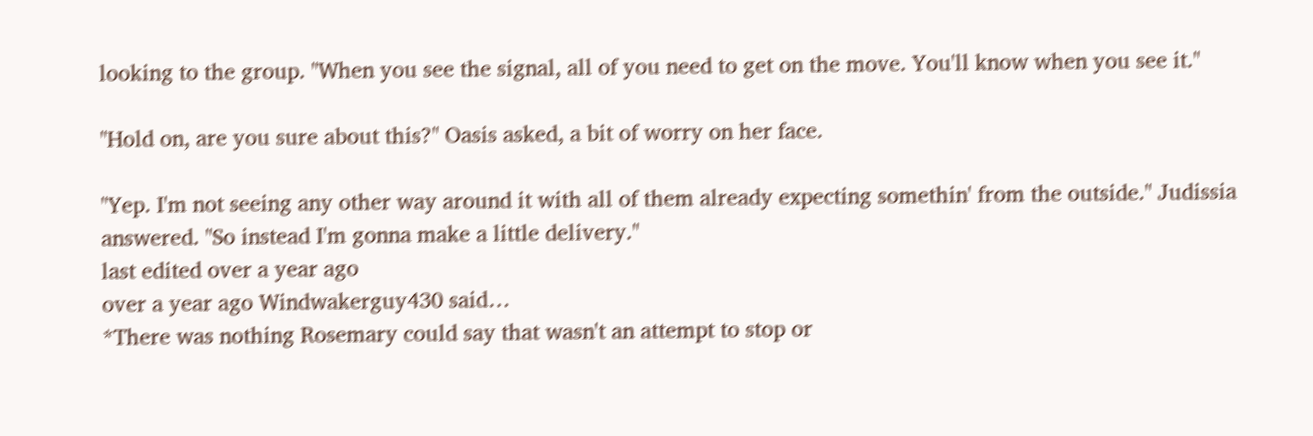looking to the group. "When you see the signal, all of you need to get on the move. You'll know when you see it."

"Hold on, are you sure about this?" Oasis asked, a bit of worry on her face.

"Yep. I'm not seeing any other way around it with all of them already expecting somethin' from the outside." Judissia answered. "So instead I'm gonna make a little delivery."
last edited over a year ago
over a year ago Windwakerguy430 said…
*There was nothing Rosemary could say that wasn't an attempt to stop or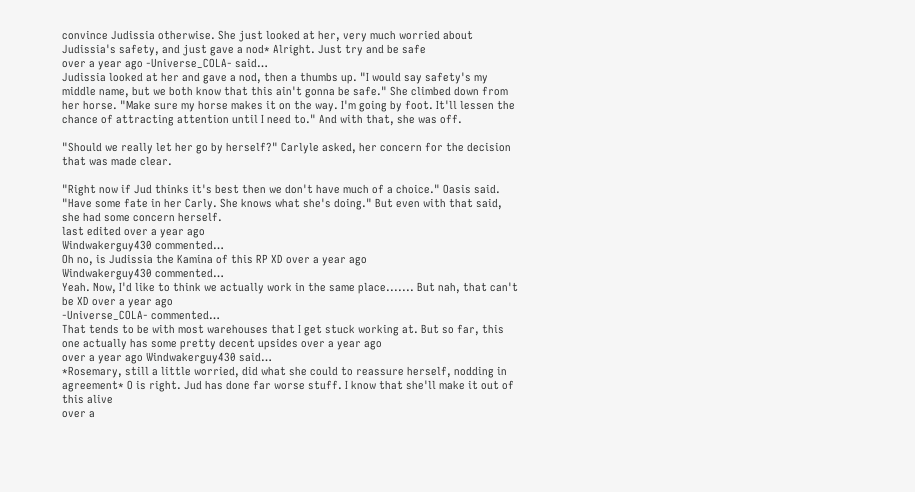convince Judissia otherwise. She just looked at her, very much worried about Judissia's safety, and just gave a nod* Alright. Just try and be safe
over a year ago -Universe_COLA- said…
Judissia looked at her and gave a nod, then a thumbs up. "I would say safety's my middle name, but we both know that this ain't gonna be safe." She climbed down from her horse. "Make sure my horse makes it on the way. I'm going by foot. It'll lessen the chance of attracting attention until I need to." And with that, she was off.

"Should we really let her go by herself?" Carlyle asked, her concern for the decision that was made clear.

"Right now if Jud thinks it's best then we don't have much of a choice." Oasis said. "Have some fate in her Carly. She knows what she's doing." But even with that said, she had some concern herself.
last edited over a year ago
Windwakerguy430 commented…
Oh no, is Judissia the Kamina of this RP XD over a year ago
Windwakerguy430 commented…
Yeah. Now, I'd like to think we actually work in the same place....... But nah, that can't be XD over a year ago
-Universe_COLA- commented…
That tends to be with most warehouses that I get stuck working at. But so far, this one actually has some pretty decent upsides over a year ago
over a year ago Windwakerguy430 said…
*Rosemary, still a little worried, did what she could to reassure herself, nodding in agreement* O is right. Jud has done far worse stuff. I know that she'll make it out of this alive
over a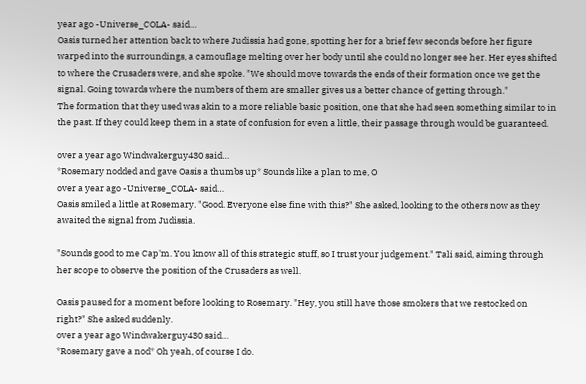year ago -Universe_COLA- said…
Oasis turned her attention back to where Judissia had gone, spotting her for a brief few seconds before her figure warped into the surroundings, a camouflage melting over her body until she could no longer see her. Her eyes shifted to where the Crusaders were, and she spoke. "We should move towards the ends of their formation once we get the signal. Going towards where the numbers of them are smaller gives us a better chance of getting through."
The formation that they used was akin to a more reliable basic position, one that she had seen something similar to in the past. If they could keep them in a state of confusion for even a little, their passage through would be guaranteed.

over a year ago Windwakerguy430 said…
*Rosemary nodded and gave Oasis a thumbs up* Sounds like a plan to me, O
over a year ago -Universe_COLA- said…
Oasis smiled a little at Rosemary. "Good. Everyone else fine with this?" She asked, looking to the others now as they awaited the signal from Judissia.

"Sounds good to me Cap'm. You know all of this strategic stuff, so I trust your judgement." Tali said, aiming through her scope to observe the position of the Crusaders as well.

Oasis paused for a moment before looking to Rosemary. "Hey, you still have those smokers that we restocked on right?" She asked suddenly.
over a year ago Windwakerguy430 said…
*Rosemary gave a nod* Oh yeah, of course I do.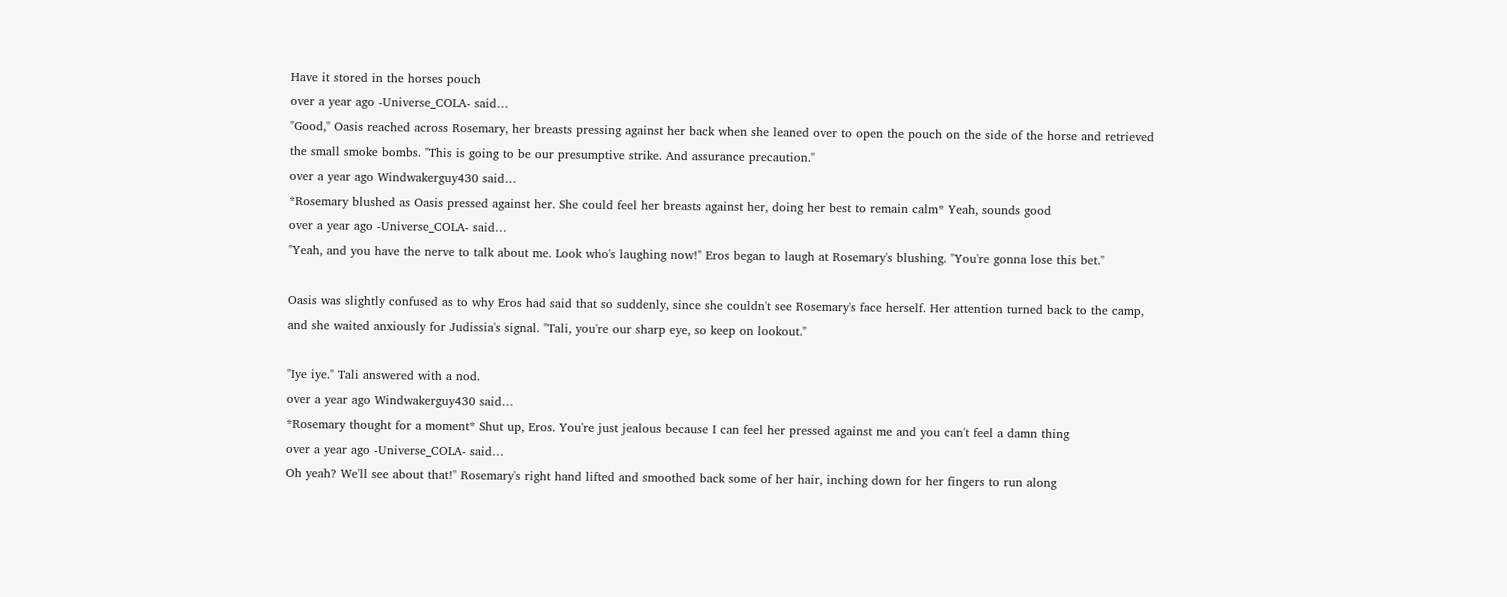Have it stored in the horses pouch
over a year ago -Universe_COLA- said…
"Good," Oasis reached across Rosemary, her breasts pressing against her back when she leaned over to open the pouch on the side of the horse and retrieved the small smoke bombs. "This is going to be our presumptive strike. And assurance precaution."
over a year ago Windwakerguy430 said…
*Rosemary blushed as Oasis pressed against her. She could feel her breasts against her, doing her best to remain calm* Yeah, sounds good
over a year ago -Universe_COLA- said…
"Yeah, and you have the nerve to talk about me. Look who's laughing now!" Eros began to laugh at Rosemary's blushing. "You're gonna lose this bet."

Oasis was slightly confused as to why Eros had said that so suddenly, since she couldn't see Rosemary's face herself. Her attention turned back to the camp, and she waited anxiously for Judissia's signal. "Tali, you're our sharp eye, so keep on lookout."

"Iye iye." Tali answered with a nod.
over a year ago Windwakerguy430 said…
*Rosemary thought for a moment* Shut up, Eros. You're just jealous because I can feel her pressed against me and you can't feel a damn thing
over a year ago -Universe_COLA- said…
Oh yeah? We'll see about that!" Rosemary's right hand lifted and smoothed back some of her hair, inching down for her fingers to run along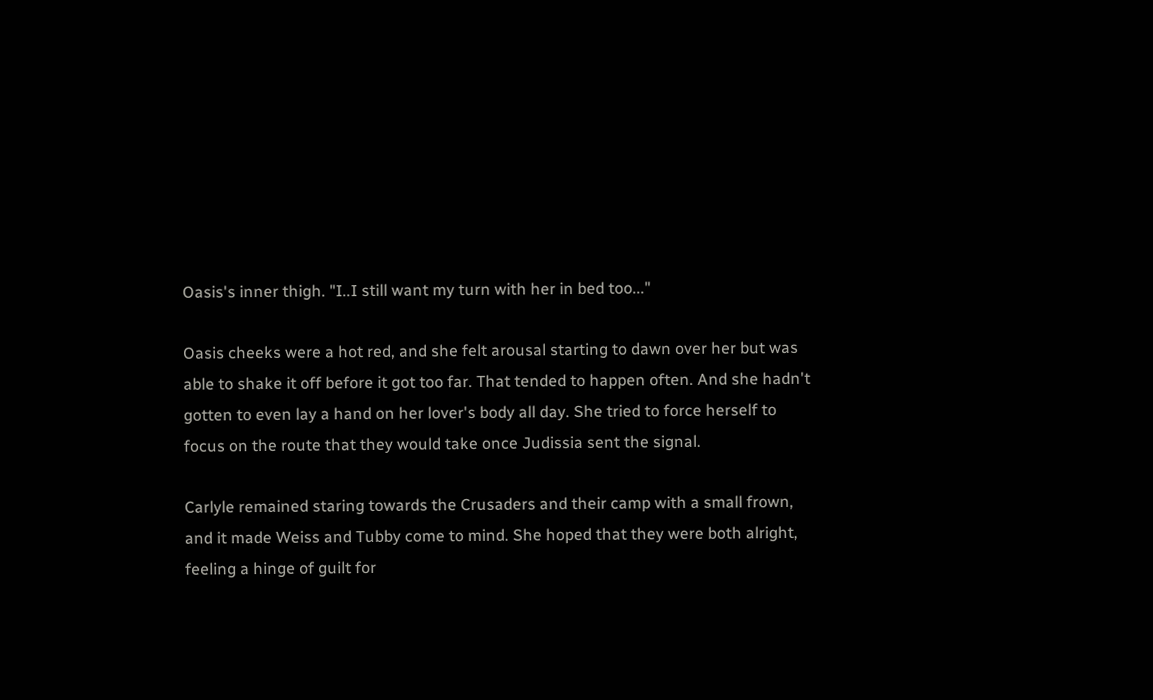Oasis's inner thigh. "I..I still want my turn with her in bed too..."

Oasis cheeks were a hot red, and she felt arousal starting to dawn over her but was able to shake it off before it got too far. That tended to happen often. And she hadn't gotten to even lay a hand on her lover's body all day. She tried to force herself to focus on the route that they would take once Judissia sent the signal.

Carlyle remained staring towards the Crusaders and their camp with a small frown, and it made Weiss and Tubby come to mind. She hoped that they were both alright, feeling a hinge of guilt for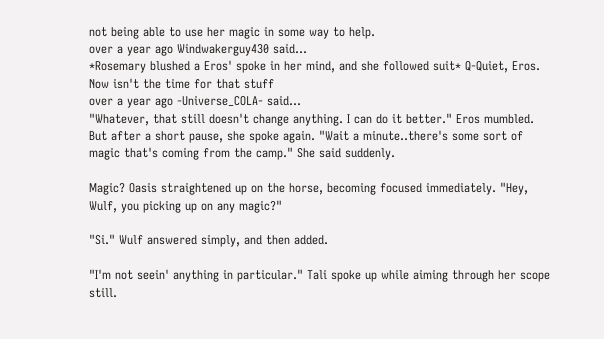not being able to use her magic in some way to help.
over a year ago Windwakerguy430 said…
*Rosemary blushed a Eros' spoke in her mind, and she followed suit* Q-Quiet, Eros. Now isn't the time for that stuff
over a year ago -Universe_COLA- said…
"Whatever, that still doesn't change anything. I can do it better." Eros mumbled. But after a short pause, she spoke again. "Wait a minute..there's some sort of magic that's coming from the camp." She said suddenly.

Magic? Oasis straightened up on the horse, becoming focused immediately. "Hey, Wulf, you picking up on any magic?"

"Si." Wulf answered simply, and then added.

"I'm not seein' anything in particular." Tali spoke up while aiming through her scope still.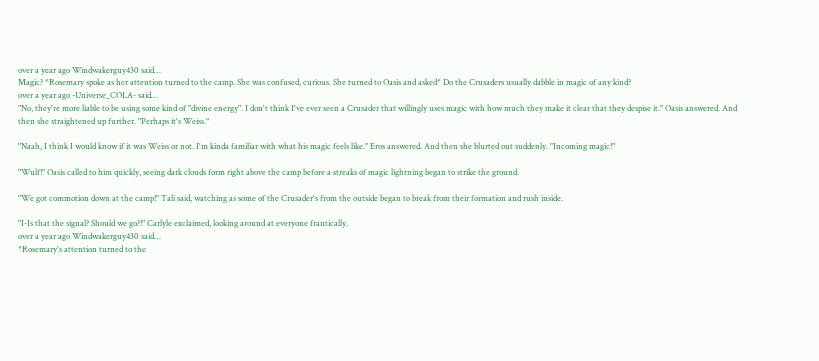over a year ago Windwakerguy430 said…
Magic? *Rosemary spoke as her attention turned to the camp. She was confused, curious. She turned to Oasis and asked* Do the Crusaders usually dabble in magic of any kind?
over a year ago -Universe_COLA- said…
"No, they're more liable to be using some kind of "divine energy". I don't think I've ever seen a Crusader that willingly uses magic with how much they make it clear that they despise it." Oasis answered. And then she straightened up further. "Perhaps it's Weiss."

"Naah, I think I would know if it was Weiss or not. I'm kinda familiar with what his magic feels like." Eros answered. And then she blurted out suddenly. "Incoming magic!"

"Wulf!" Oasis called to him quickly, seeing dark clouds form right above the camp before a streaks of magic lightning began to strike the ground.

"We got commotion down at the camp!" Tali said, watching as some of the Crusader's from the outside began to break from their formation and rush inside.

"I-Is that the signal? Should we go?!" Carlyle exclaimed, looking around at everyone frantically.
over a year ago Windwakerguy430 said…
*Rosemary's attention turned to the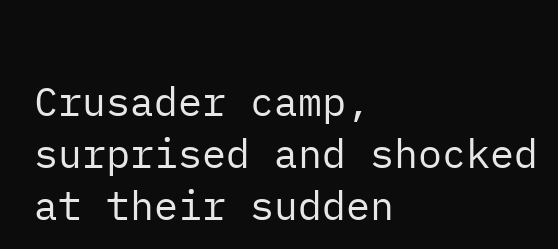Crusader camp, surprised and shocked at their sudden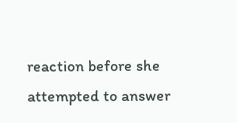reaction before she attempted to answer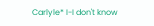Carlyle* I-I don't know